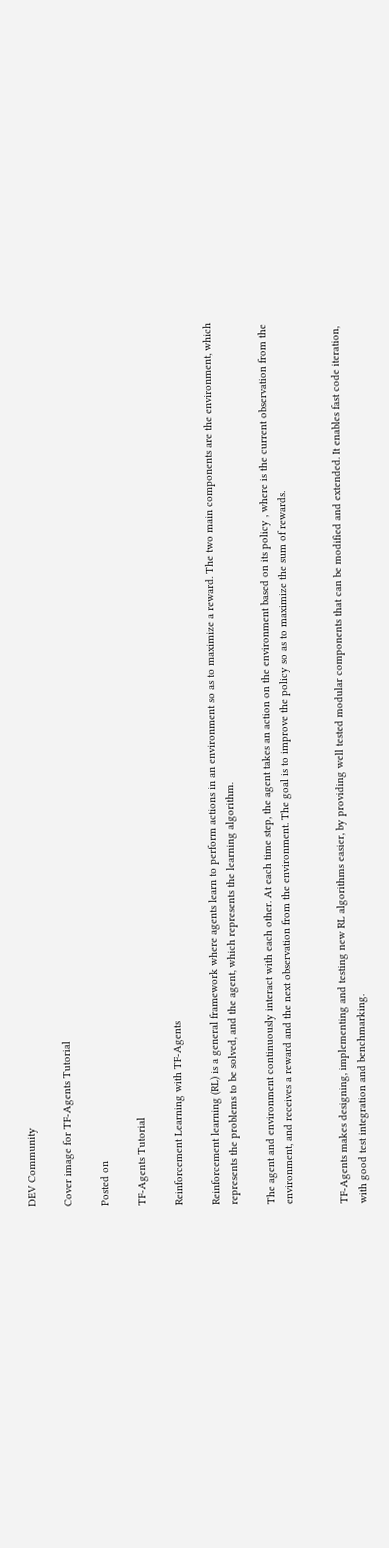DEV Community

Cover image for TF-Agents Tutorial

Posted on

TF-Agents Tutorial

Reinforcement Learning with TF-Agents

Reinforcement learning (RL) is a general framework where agents learn to perform actions in an environment so as to maximize a reward. The two main components are the environment, which represents the problems to be solved, and the agent, which represents the learning algorithm.

The agent and environment continuously interact with each other. At each time step, the agent takes an action on the environment based on its policy , where is the current observation from the environment, and receives a reward and the next observation from the environment. The goal is to improve the policy so as to maximize the sum of rewards.


TF-Agents makes designing, implementing and testing new RL algorithms easier, by providing well tested modular components that can be modified and extended. It enables fast code iteration, with good test integration and benchmarking.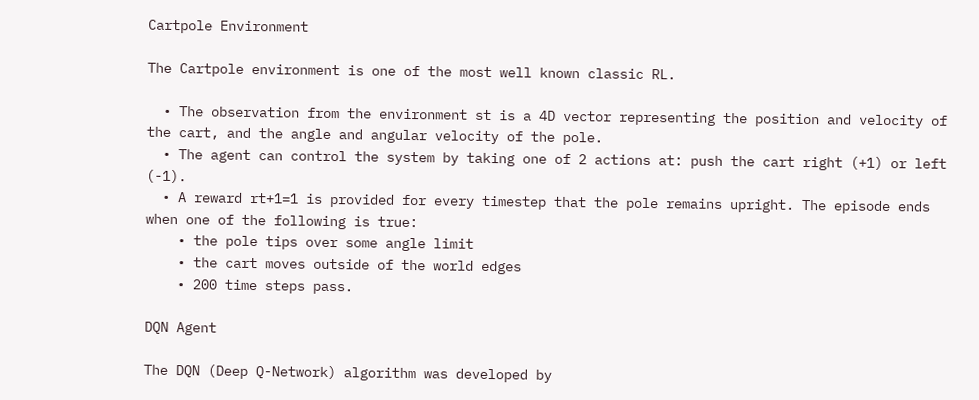Cartpole Environment

The Cartpole environment is one of the most well known classic RL.

  • The observation from the environment st is a 4D vector representing the position and velocity of the cart, and the angle and angular velocity of the pole.
  • The agent can control the system by taking one of 2 actions at: push the cart right (+1) or left (-1).
  • A reward rt+1=1 is provided for every timestep that the pole remains upright. The episode ends when one of the following is true:
    • the pole tips over some angle limit
    • the cart moves outside of the world edges
    • 200 time steps pass.

DQN Agent

The DQN (Deep Q-Network) algorithm was developed by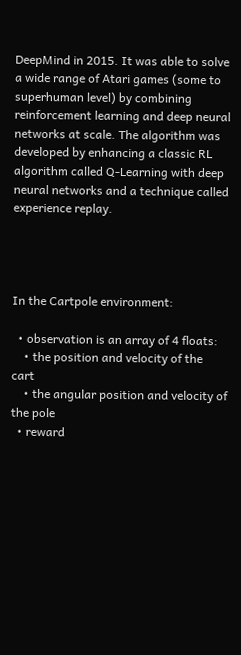DeepMind in 2015. It was able to solve a wide range of Atari games (some to superhuman level) by combining reinforcement learning and deep neural networks at scale. The algorithm was developed by enhancing a classic RL algorithm called Q-Learning with deep neural networks and a technique called experience replay.




In the Cartpole environment:

  • observation is an array of 4 floats:
    • the position and velocity of the cart
    • the angular position and velocity of the pole
  • reward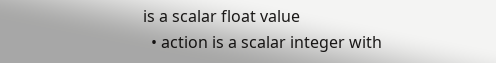is a scalar float value
  • action is a scalar integer with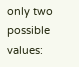only two possible values: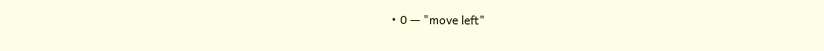• 0 — "move left"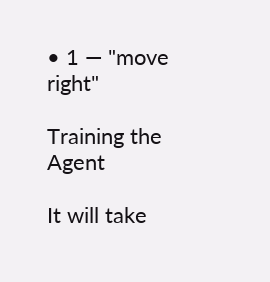• 1 — "move right"

Training the Agent

It will take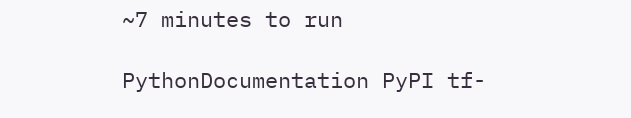~7 minutes to run

PythonDocumentation PyPI tf-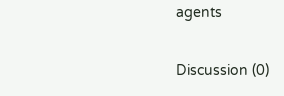agents

Discussion (0)